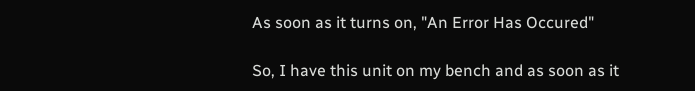As soon as it turns on, "An Error Has Occured"

So, I have this unit on my bench and as soon as it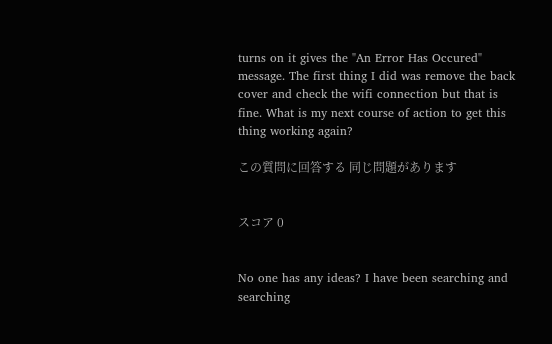turns on it gives the "An Error Has Occured" message. The first thing I did was remove the back cover and check the wifi connection but that is fine. What is my next course of action to get this thing working again?

この質問に回答する 同じ問題があります


スコア 0


No one has any ideas? I have been searching and searching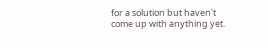for a solution but haven't come up with anything yet.